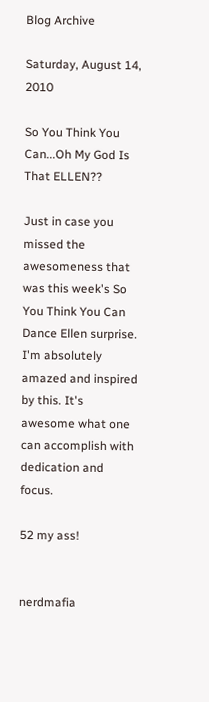Blog Archive

Saturday, August 14, 2010

So You Think You Can...Oh My God Is That ELLEN??

Just in case you missed the awesomeness that was this week's So You Think You Can Dance Ellen surprise. I'm absolutely amazed and inspired by this. It's awesome what one can accomplish with dedication and focus.

52 my ass!


nerdmafia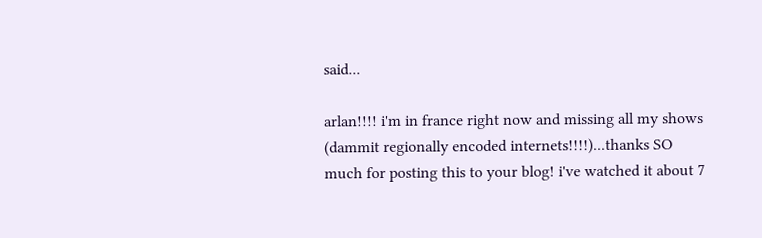said...

arlan!!!! i'm in france right now and missing all my shows (dammit regionally encoded internets!!!!)...thanks SO much for posting this to your blog! i've watched it about 7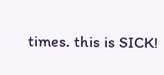times. this is SICK!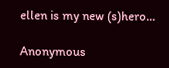ellen is my new (s)hero...

Anonymous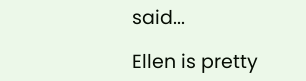said...

Ellen is pretty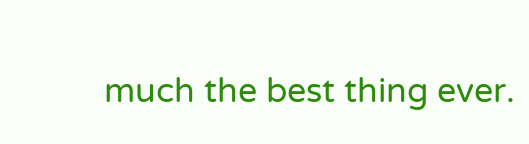much the best thing ever.